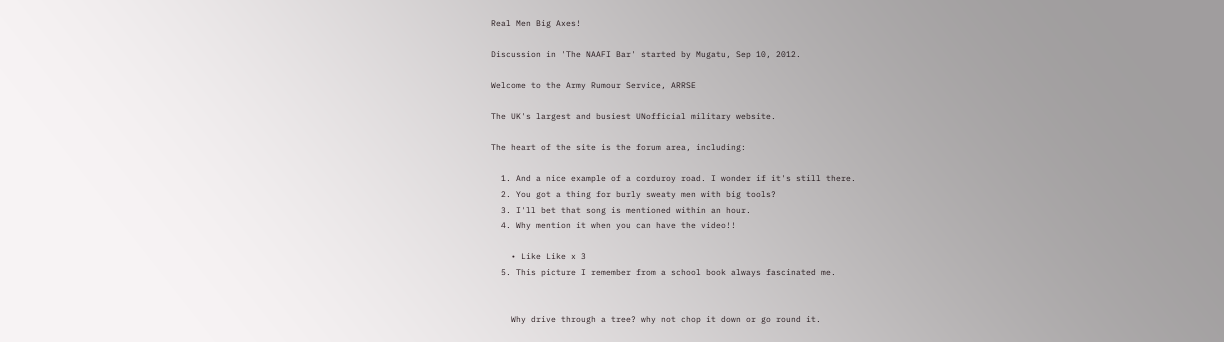Real Men Big Axes!

Discussion in 'The NAAFI Bar' started by Mugatu, Sep 10, 2012.

Welcome to the Army Rumour Service, ARRSE

The UK's largest and busiest UNofficial military website.

The heart of the site is the forum area, including:

  1. And a nice example of a corduroy road. I wonder if it's still there.
  2. You got a thing for burly sweaty men with big tools?
  3. I'll bet that song is mentioned within an hour.
  4. Why mention it when you can have the video!!

    • Like Like x 3
  5. This picture I remember from a school book always fascinated me.


    Why drive through a tree? why not chop it down or go round it.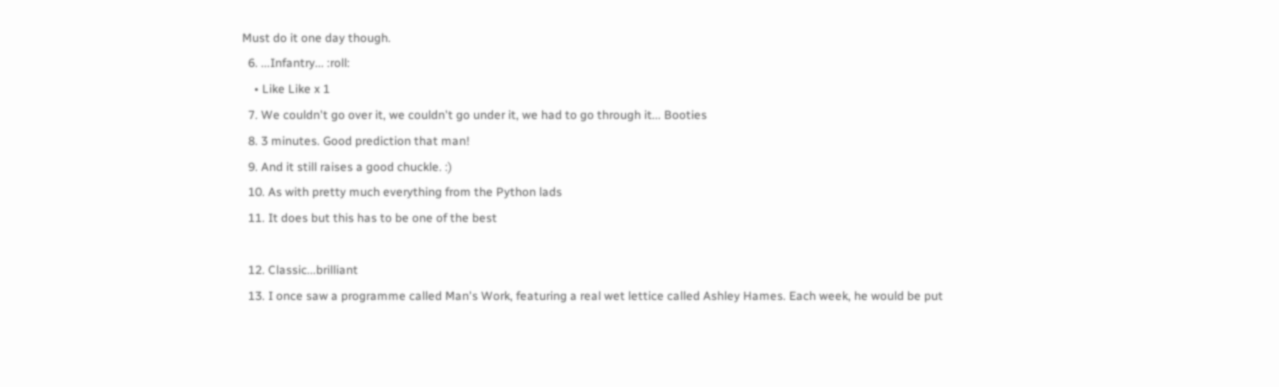Must do it one day though.
  6. ...Infantry... :roll:
    • Like Like x 1
  7. We couldn't go over it, we couldn't go under it, we had to go through it... Booties
  8. 3 minutes. Good prediction that man!
  9. And it still raises a good chuckle. :)
  10. As with pretty much everything from the Python lads
  11. It does but this has to be one of the best

  12. Classic...brilliant
  13. I once saw a programme called Man's Work, featuring a real wet lettice called Ashley Hames. Each week, he would be put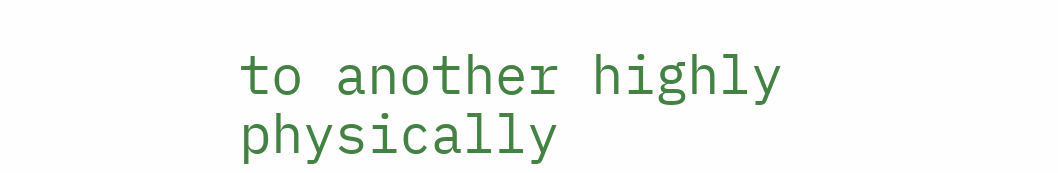to another highly physically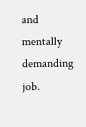and mentally demanding job.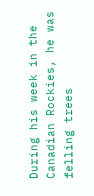During his week in the Canadian Rockies, he was felling trees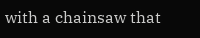with a chainsaw that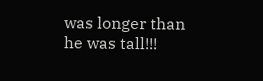was longer than he was tall!!!